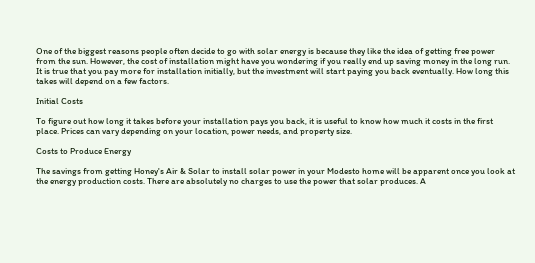One of the biggest reasons people often decide to go with solar energy is because they like the idea of getting free power from the sun. However, the cost of installation might have you wondering if you really end up saving money in the long run. It is true that you pay more for installation initially, but the investment will start paying you back eventually. How long this takes will depend on a few factors.

Initial Costs

To figure out how long it takes before your installation pays you back, it is useful to know how much it costs in the first place. Prices can vary depending on your location, power needs, and property size.

Costs to Produce Energy

The savings from getting Honey's Air & Solar to install solar power in your Modesto home will be apparent once you look at the energy production costs. There are absolutely no charges to use the power that solar produces. A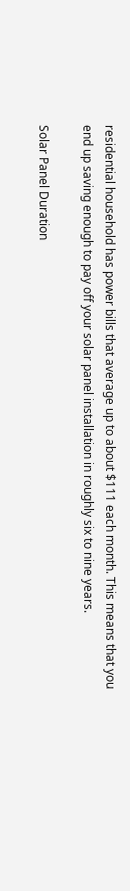residential household has power bills that average up to about $111 each month. This means that you end up saving enough to pay off your solar panel installation in roughly six to nine years.

Solar Panel Duration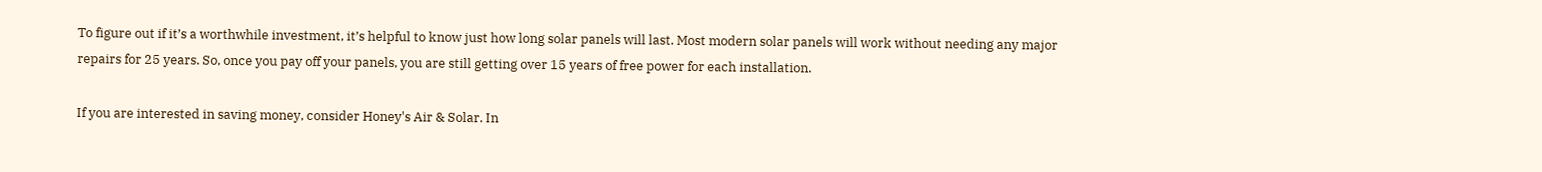To figure out if it’s a worthwhile investment, it’s helpful to know just how long solar panels will last. Most modern solar panels will work without needing any major repairs for 25 years. So, once you pay off your panels, you are still getting over 15 years of free power for each installation.

If you are interested in saving money, consider Honey's Air & Solar. In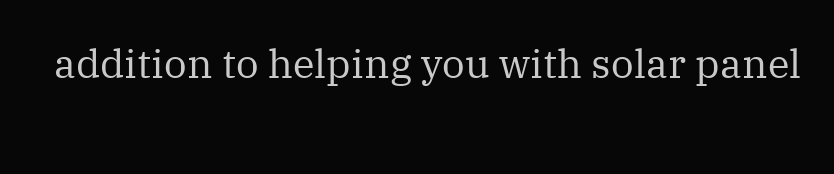addition to helping you with solar panel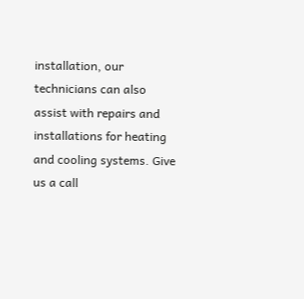installation, our technicians can also assist with repairs and installations for heating and cooling systems. Give us a call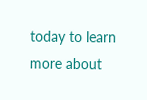today to learn more about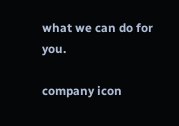what we can do for you.

company icon